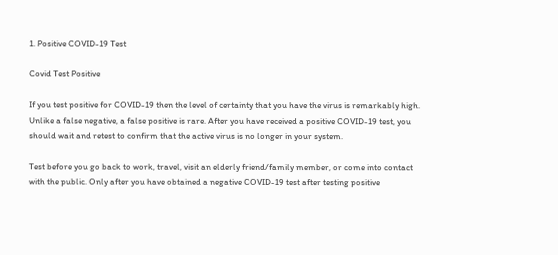1. Positive COVID-19 Test

Covid Test Positive

If you test positive for COVID-19 then the level of certainty that you have the virus is remarkably high. Unlike a false negative, a false positive is rare. After you have received a positive COVID-19 test, you should wait and retest to confirm that the active virus is no longer in your system.

Test before you go back to work, travel, visit an elderly friend/family member, or come into contact with the public. Only after you have obtained a negative COVID-19 test after testing positive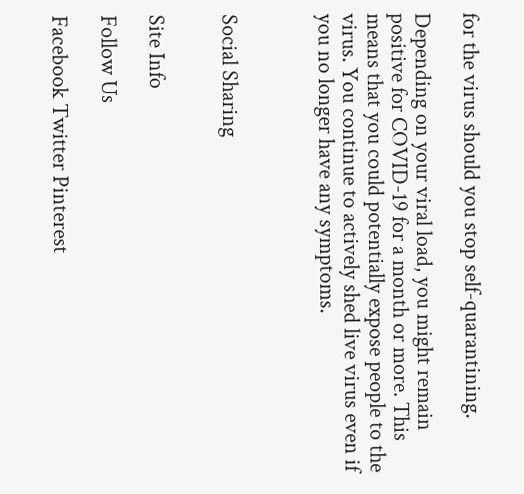for the virus should you stop self-quarantining.

Depending on your viral load, you might remain positive for COVID-19 for a month or more. This means that you could potentially expose people to the virus. You continue to actively shed live virus even if you no longer have any symptoms.



Social Sharing


Site Info

Follow Us

Facebook Twitter Pinterest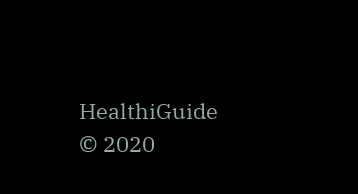HealthiGuide © 2020